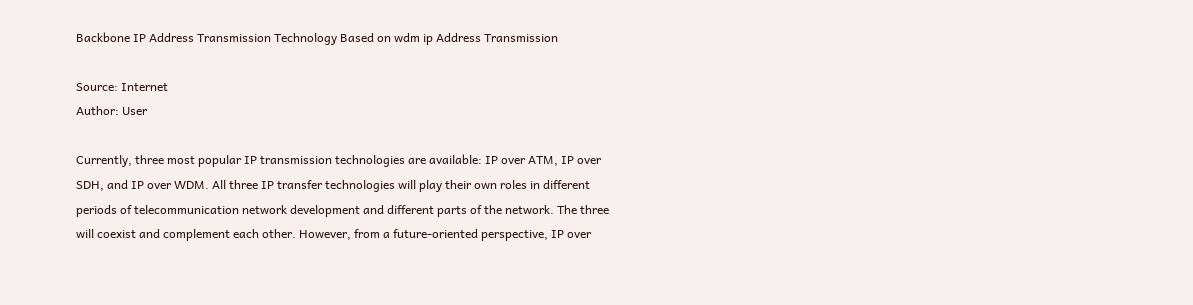Backbone IP Address Transmission Technology Based on wdm ip Address Transmission

Source: Internet
Author: User

Currently, three most popular IP transmission technologies are available: IP over ATM, IP over SDH, and IP over WDM. All three IP transfer technologies will play their own roles in different periods of telecommunication network development and different parts of the network. The three will coexist and complement each other. However, from a future-oriented perspective, IP over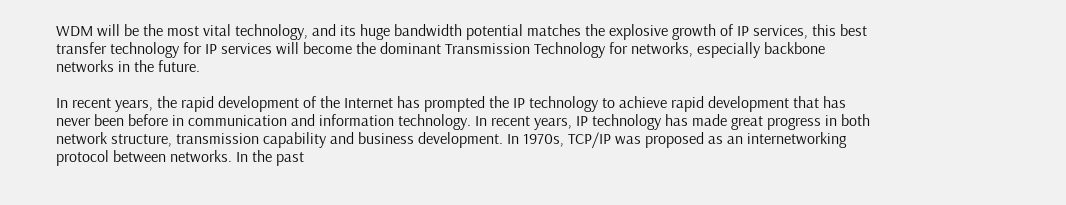WDM will be the most vital technology, and its huge bandwidth potential matches the explosive growth of IP services, this best transfer technology for IP services will become the dominant Transmission Technology for networks, especially backbone networks in the future.

In recent years, the rapid development of the Internet has prompted the IP technology to achieve rapid development that has never been before in communication and information technology. In recent years, IP technology has made great progress in both network structure, transmission capability and business development. In 1970s, TCP/IP was proposed as an internetworking protocol between networks. In the past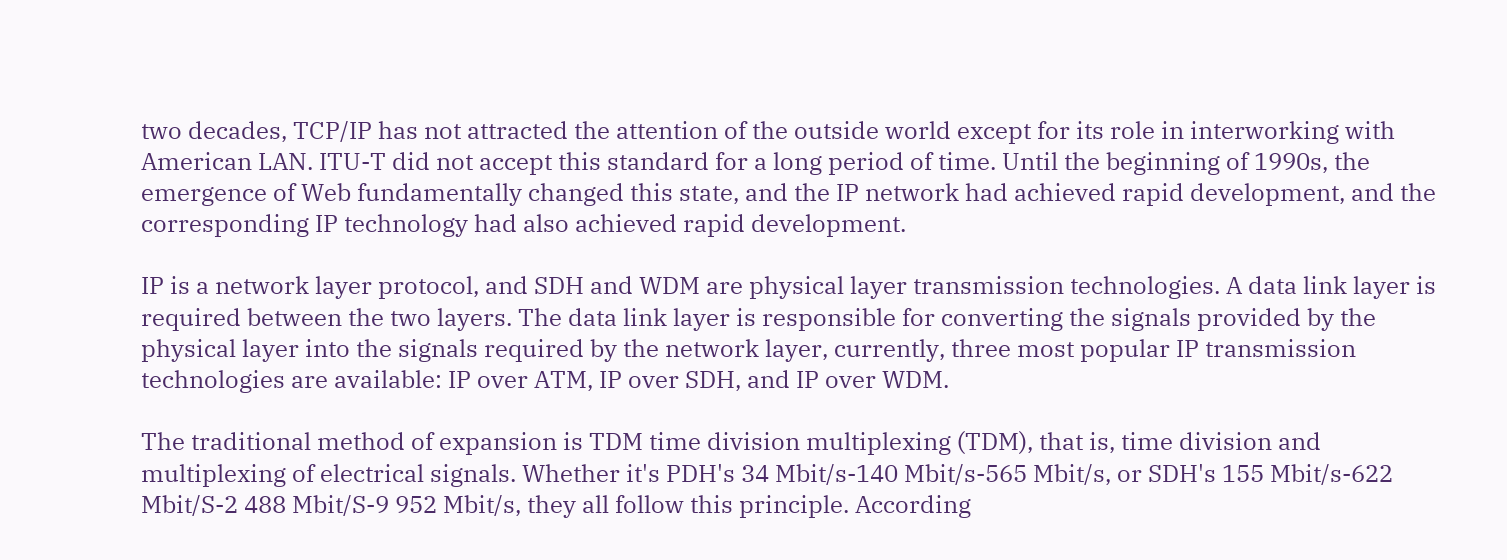two decades, TCP/IP has not attracted the attention of the outside world except for its role in interworking with American LAN. ITU-T did not accept this standard for a long period of time. Until the beginning of 1990s, the emergence of Web fundamentally changed this state, and the IP network had achieved rapid development, and the corresponding IP technology had also achieved rapid development.

IP is a network layer protocol, and SDH and WDM are physical layer transmission technologies. A data link layer is required between the two layers. The data link layer is responsible for converting the signals provided by the physical layer into the signals required by the network layer, currently, three most popular IP transmission technologies are available: IP over ATM, IP over SDH, and IP over WDM.

The traditional method of expansion is TDM time division multiplexing (TDM), that is, time division and multiplexing of electrical signals. Whether it's PDH's 34 Mbit/s-140 Mbit/s-565 Mbit/s, or SDH's 155 Mbit/s-622 Mbit/S-2 488 Mbit/S-9 952 Mbit/s, they all follow this principle. According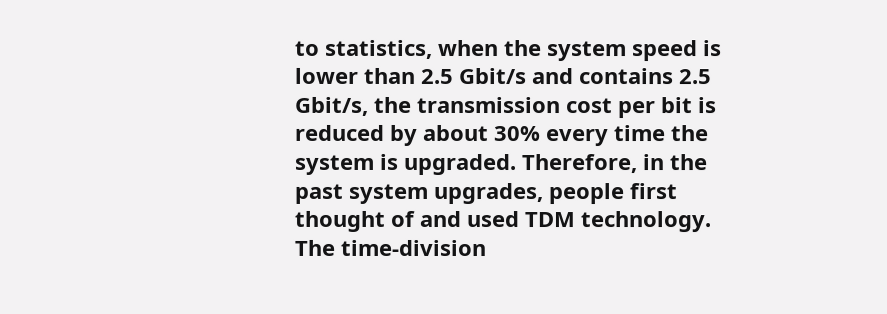to statistics, when the system speed is lower than 2.5 Gbit/s and contains 2.5 Gbit/s, the transmission cost per bit is reduced by about 30% every time the system is upgraded. Therefore, in the past system upgrades, people first thought of and used TDM technology. The time-division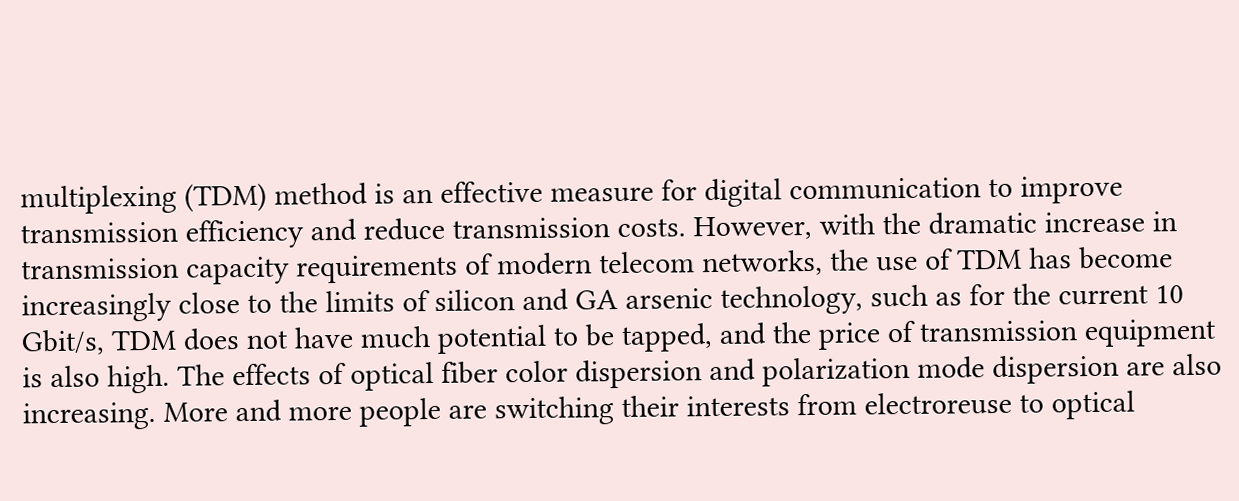multiplexing (TDM) method is an effective measure for digital communication to improve transmission efficiency and reduce transmission costs. However, with the dramatic increase in transmission capacity requirements of modern telecom networks, the use of TDM has become increasingly close to the limits of silicon and GA arsenic technology, such as for the current 10 Gbit/s, TDM does not have much potential to be tapped, and the price of transmission equipment is also high. The effects of optical fiber color dispersion and polarization mode dispersion are also increasing. More and more people are switching their interests from electroreuse to optical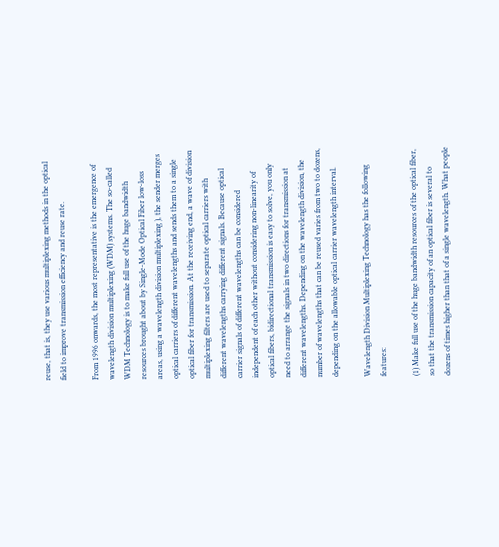reuse, that is, they use various multiplexing methods in the optical field to improve transmission efficiency and reuse rate.

From 1996 onwards, the most representative is the emergence of wavelength division multiplexing (WDM) systems. The so-called WDM Technology is to make full use of the huge bandwidth resources brought about by Single-Mode Optical Fiber low-loss areas, using a wavelength division multiplexing ), the sender merges optical carriers of different wavelengths and sends them to a single optical fiber for transmission. At the receiving end, a wave of division multiplexing filters are used to separate optical carriers with different wavelengths carrying different signals. Because optical carrier signals of different wavelengths can be considered independent of each other without considering non-linearity of optical fibers, bidirectional transmission is easy to solve, you only need to arrange the signals in two directions for transmission at different wavelengths. Depending on the wavelength division, the number of wavelengths that can be reused varies from two to dozens, depending on the allowable optical carrier wavelength interval.

Wavelength Division Multiplexing Technology has the following features:

(1) Make full use of the huge bandwidth resources of the optical fiber, so that the transmission capacity of an optical fiber is several to dozens of times higher than that of a single wavelength. What people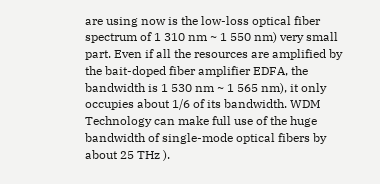are using now is the low-loss optical fiber spectrum of 1 310 nm ~ 1 550 nm) very small part. Even if all the resources are amplified by the bait-doped fiber amplifier EDFA, the bandwidth is 1 530 nm ~ 1 565 nm), it only occupies about 1/6 of its bandwidth. WDM Technology can make full use of the huge bandwidth of single-mode optical fibers by about 25 THz ).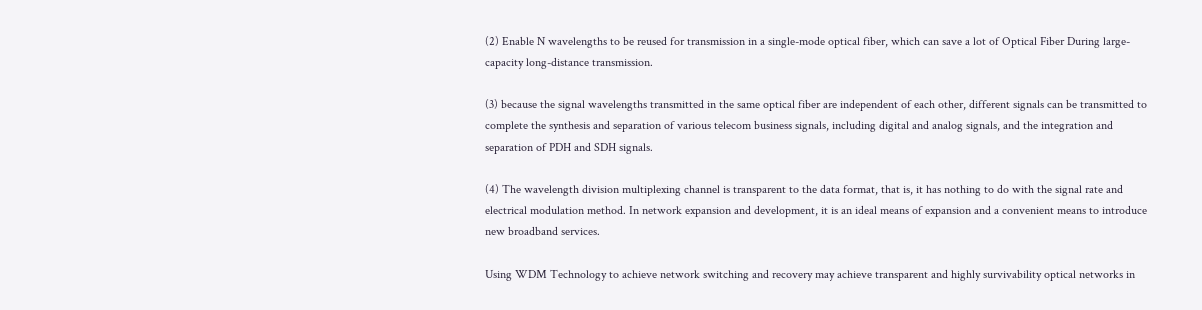(2) Enable N wavelengths to be reused for transmission in a single-mode optical fiber, which can save a lot of Optical Fiber During large-capacity long-distance transmission.

(3) because the signal wavelengths transmitted in the same optical fiber are independent of each other, different signals can be transmitted to complete the synthesis and separation of various telecom business signals, including digital and analog signals, and the integration and separation of PDH and SDH signals.

(4) The wavelength division multiplexing channel is transparent to the data format, that is, it has nothing to do with the signal rate and electrical modulation method. In network expansion and development, it is an ideal means of expansion and a convenient means to introduce new broadband services.

Using WDM Technology to achieve network switching and recovery may achieve transparent and highly survivability optical networks in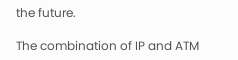the future.

The combination of IP and ATM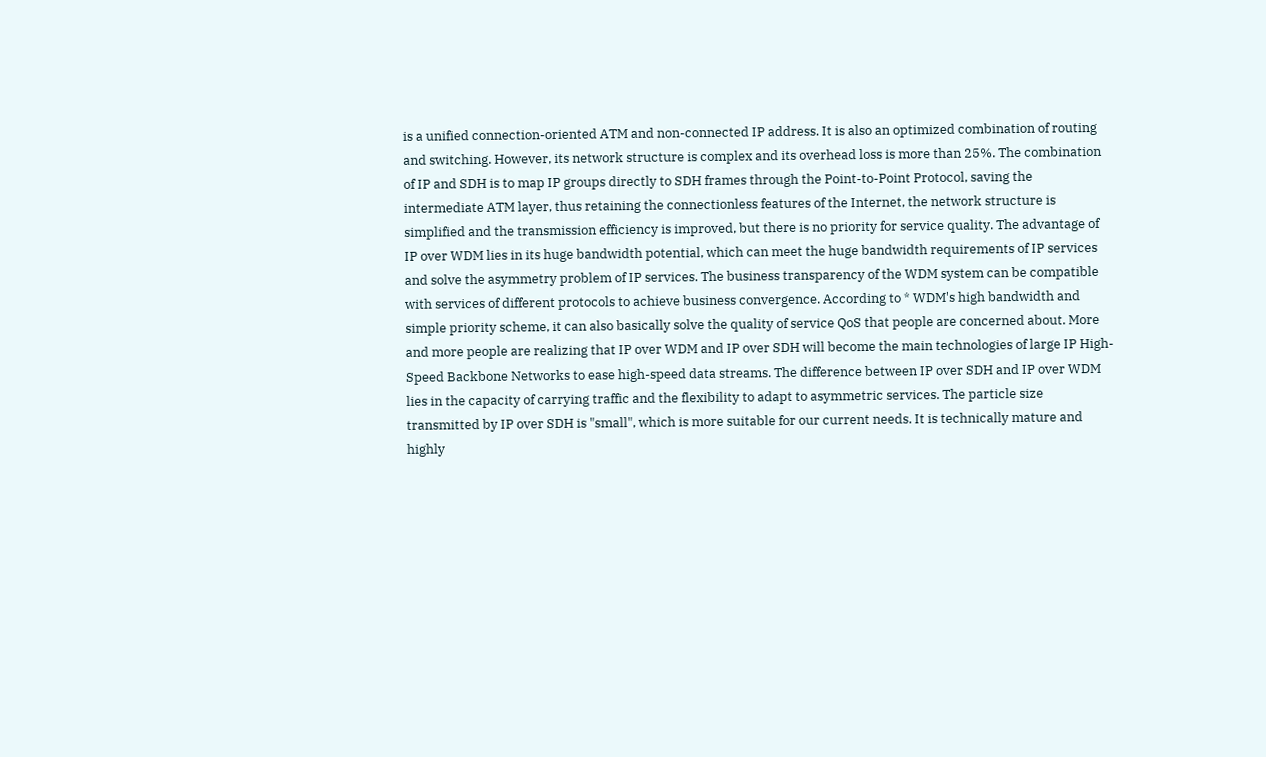is a unified connection-oriented ATM and non-connected IP address. It is also an optimized combination of routing and switching. However, its network structure is complex and its overhead loss is more than 25%. The combination of IP and SDH is to map IP groups directly to SDH frames through the Point-to-Point Protocol, saving the intermediate ATM layer, thus retaining the connectionless features of the Internet, the network structure is simplified and the transmission efficiency is improved, but there is no priority for service quality. The advantage of IP over WDM lies in its huge bandwidth potential, which can meet the huge bandwidth requirements of IP services and solve the asymmetry problem of IP services. The business transparency of the WDM system can be compatible with services of different protocols to achieve business convergence. According to * WDM's high bandwidth and simple priority scheme, it can also basically solve the quality of service QoS that people are concerned about. More and more people are realizing that IP over WDM and IP over SDH will become the main technologies of large IP High-Speed Backbone Networks to ease high-speed data streams. The difference between IP over SDH and IP over WDM lies in the capacity of carrying traffic and the flexibility to adapt to asymmetric services. The particle size transmitted by IP over SDH is "small", which is more suitable for our current needs. It is technically mature and highly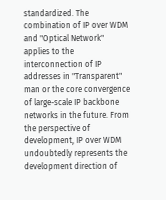standardized. The combination of IP over WDM and "Optical Network" applies to the interconnection of IP addresses in "Transparent" man or the core convergence of large-scale IP backbone networks in the future. From the perspective of development, IP over WDM undoubtedly represents the development direction of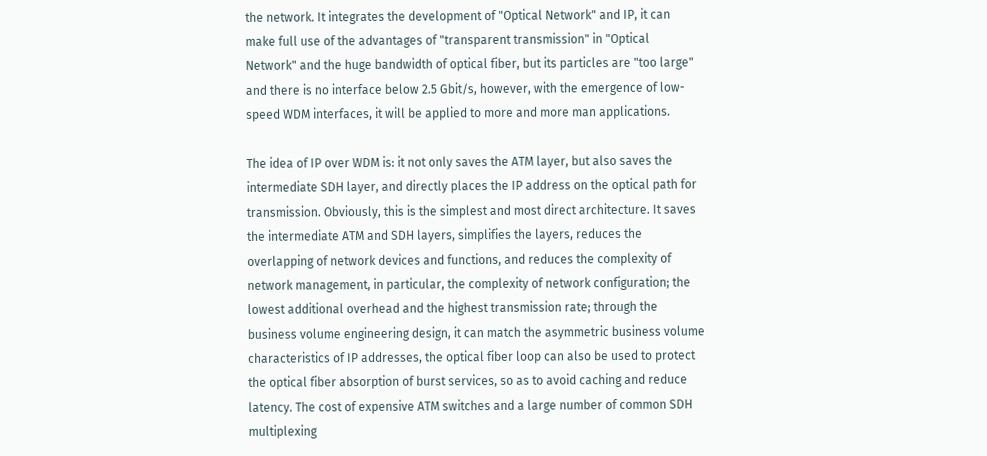the network. It integrates the development of "Optical Network" and IP, it can make full use of the advantages of "transparent transmission" in "Optical Network" and the huge bandwidth of optical fiber, but its particles are "too large" and there is no interface below 2.5 Gbit/s, however, with the emergence of low-speed WDM interfaces, it will be applied to more and more man applications.

The idea of IP over WDM is: it not only saves the ATM layer, but also saves the intermediate SDH layer, and directly places the IP address on the optical path for transmission. Obviously, this is the simplest and most direct architecture. It saves the intermediate ATM and SDH layers, simplifies the layers, reduces the overlapping of network devices and functions, and reduces the complexity of network management, in particular, the complexity of network configuration; the lowest additional overhead and the highest transmission rate; through the business volume engineering design, it can match the asymmetric business volume characteristics of IP addresses, the optical fiber loop can also be used to protect the optical fiber absorption of burst services, so as to avoid caching and reduce latency. The cost of expensive ATM switches and a large number of common SDH multiplexing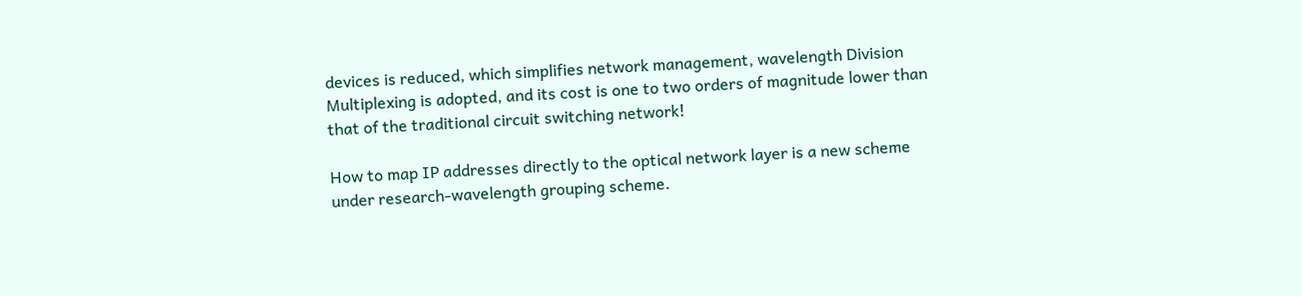devices is reduced, which simplifies network management, wavelength Division Multiplexing is adopted, and its cost is one to two orders of magnitude lower than that of the traditional circuit switching network!

How to map IP addresses directly to the optical network layer is a new scheme under research-wavelength grouping scheme.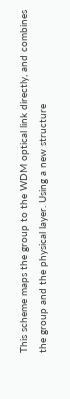This scheme maps the group to the WDM optical link directly, and combines the group and the physical layer. Using a new structure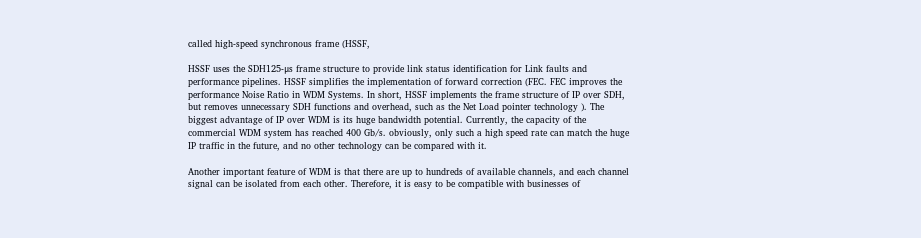called high-speed synchronous frame (HSSF,

HSSF uses the SDH125-μs frame structure to provide link status identification for Link faults and performance pipelines. HSSF simplifies the implementation of forward correction (FEC. FEC improves the performance Noise Ratio in WDM Systems. In short, HSSF implements the frame structure of IP over SDH, but removes unnecessary SDH functions and overhead, such as the Net Load pointer technology ). The biggest advantage of IP over WDM is its huge bandwidth potential. Currently, the capacity of the commercial WDM system has reached 400 Gb/s. obviously, only such a high speed rate can match the huge IP traffic in the future, and no other technology can be compared with it.

Another important feature of WDM is that there are up to hundreds of available channels, and each channel signal can be isolated from each other. Therefore, it is easy to be compatible with businesses of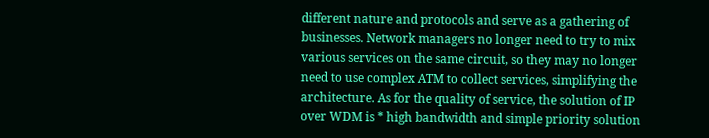different nature and protocols and serve as a gathering of businesses. Network managers no longer need to try to mix various services on the same circuit, so they may no longer need to use complex ATM to collect services, simplifying the architecture. As for the quality of service, the solution of IP over WDM is * high bandwidth and simple priority solution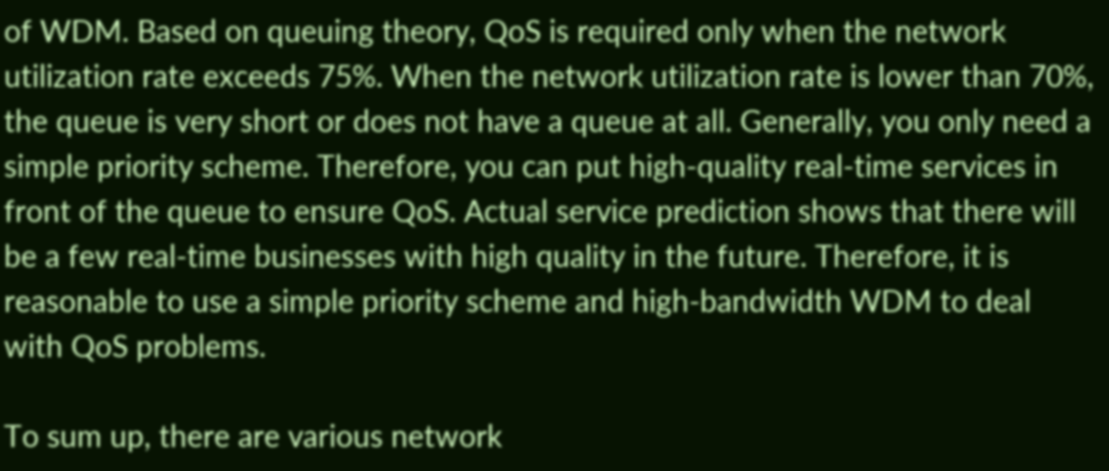of WDM. Based on queuing theory, QoS is required only when the network utilization rate exceeds 75%. When the network utilization rate is lower than 70%, the queue is very short or does not have a queue at all. Generally, you only need a simple priority scheme. Therefore, you can put high-quality real-time services in front of the queue to ensure QoS. Actual service prediction shows that there will be a few real-time businesses with high quality in the future. Therefore, it is reasonable to use a simple priority scheme and high-bandwidth WDM to deal with QoS problems.

To sum up, there are various network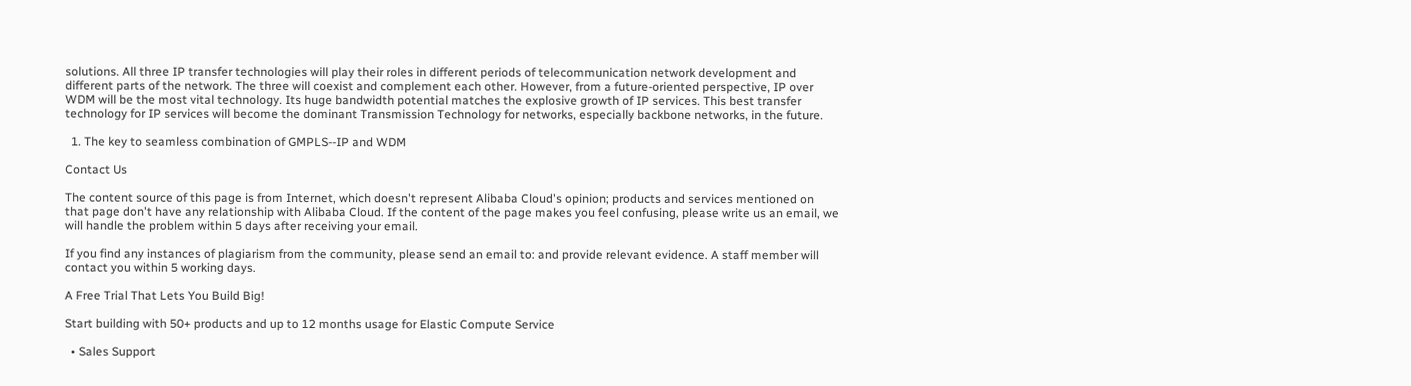solutions. All three IP transfer technologies will play their roles in different periods of telecommunication network development and different parts of the network. The three will coexist and complement each other. However, from a future-oriented perspective, IP over WDM will be the most vital technology. Its huge bandwidth potential matches the explosive growth of IP services. This best transfer technology for IP services will become the dominant Transmission Technology for networks, especially backbone networks, in the future.

  1. The key to seamless combination of GMPLS--IP and WDM

Contact Us

The content source of this page is from Internet, which doesn't represent Alibaba Cloud's opinion; products and services mentioned on that page don't have any relationship with Alibaba Cloud. If the content of the page makes you feel confusing, please write us an email, we will handle the problem within 5 days after receiving your email.

If you find any instances of plagiarism from the community, please send an email to: and provide relevant evidence. A staff member will contact you within 5 working days.

A Free Trial That Lets You Build Big!

Start building with 50+ products and up to 12 months usage for Elastic Compute Service

  • Sales Support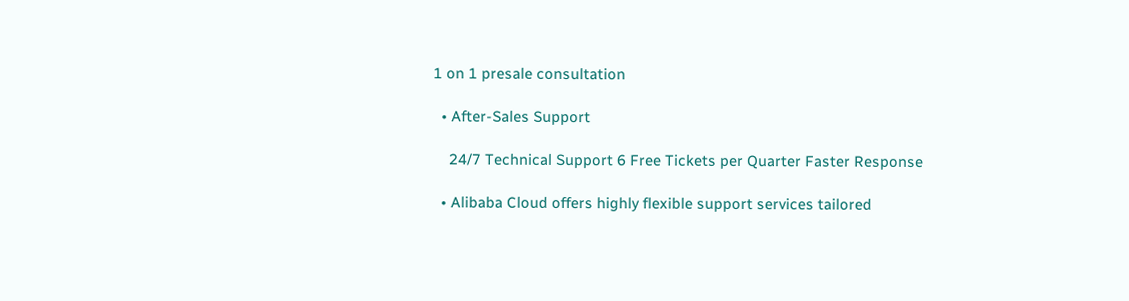1 on 1 presale consultation

  • After-Sales Support

    24/7 Technical Support 6 Free Tickets per Quarter Faster Response

  • Alibaba Cloud offers highly flexible support services tailored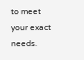to meet your exact needs.